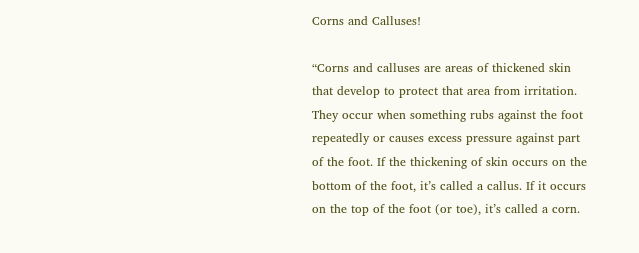Corns and Calluses!

“Corns and calluses are areas of thickened skin that develop to protect that area from irritation. They occur when something rubs against the foot repeatedly or causes excess pressure against part of the foot. If the thickening of skin occurs on the bottom of the foot, it’s called a callus. If it occurs on the top of the foot (or toe), it’s called a corn.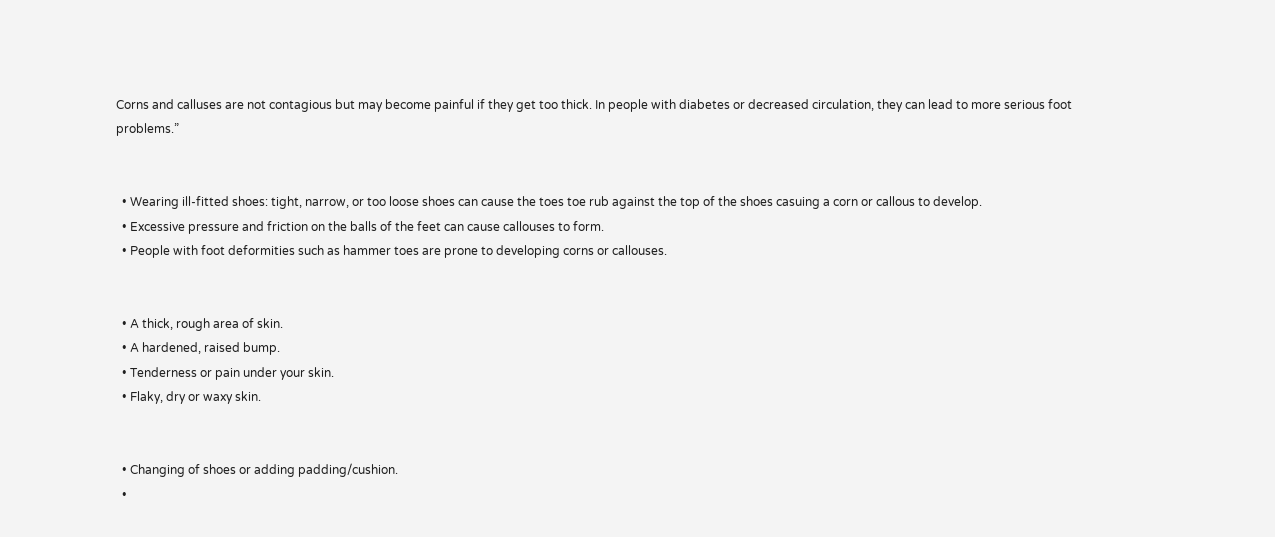Corns and calluses are not contagious but may become painful if they get too thick. In people with diabetes or decreased circulation, they can lead to more serious foot problems.”


  • Wearing ill-fitted shoes: tight, narrow, or too loose shoes can cause the toes toe rub against the top of the shoes casuing a corn or callous to develop.
  • Excessive pressure and friction on the balls of the feet can cause callouses to form.
  • People with foot deformities such as hammer toes are prone to developing corns or callouses.


  • A thick, rough area of skin.
  • A hardened, raised bump.
  • Tenderness or pain under your skin.
  • Flaky, dry or waxy skin.


  • Changing of shoes or adding padding/cushion.
  •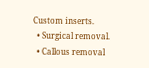Custom inserts.
  • Surgical removal.
  • Callous removal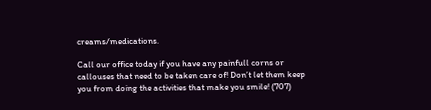creams/medications.

Call our office today if you have any painfull corns or callouses that need to be taken care of! Don’t let them keep you from doing the activities that make you smile! (707)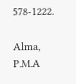578-1222.

Alma, P.M.A